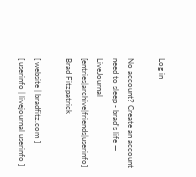Log in

No account? Create an account
need to sleep - brad's life — LiveJournal [entries|archive|friends|userinfo]
Brad Fitzpatrick

[ website | bradfitz.com ]
[ userinfo | livejournal userinfo ]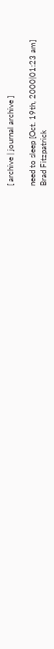[ archive | journal archive ]

need to sleep [Oct. 19th, 2000|01:23 am]
Brad Fitzpatrick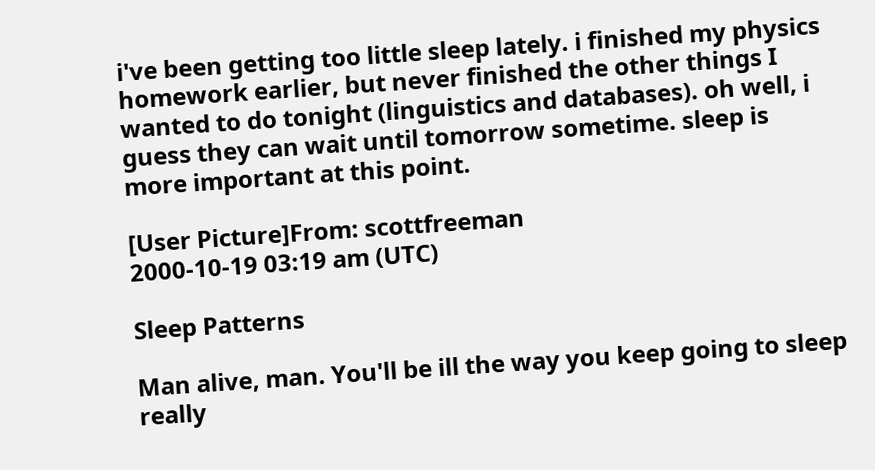i've been getting too little sleep lately. i finished my physics homework earlier, but never finished the other things I wanted to do tonight (linguistics and databases). oh well, i guess they can wait until tomorrow sometime. sleep is more important at this point.

[User Picture]From: scottfreeman
2000-10-19 03:19 am (UTC)

Sleep Patterns

Man alive, man. You'll be ill the way you keep going to sleep really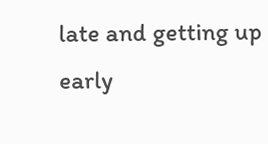late and getting up early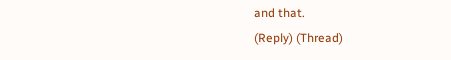and that.
(Reply) (Thread)